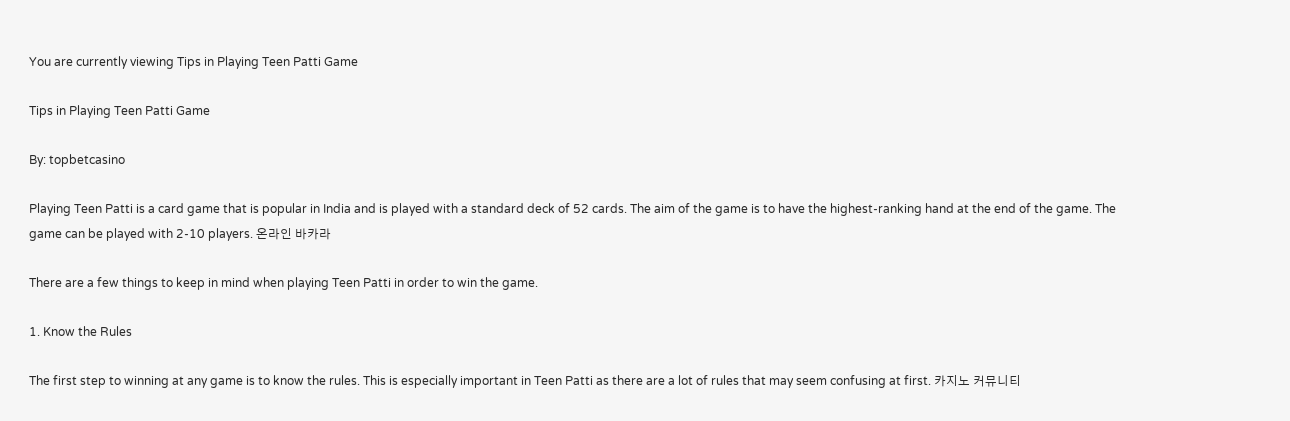You are currently viewing Tips in Playing Teen Patti Game

Tips in Playing Teen Patti Game

By: topbetcasino

Playing Teen Patti is a card game that is popular in India and is played with a standard deck of 52 cards. The aim of the game is to have the highest-ranking hand at the end of the game. The game can be played with 2-10 players. 온라인 바카라

There are a few things to keep in mind when playing Teen Patti in order to win the game.

1. Know the Rules

The first step to winning at any game is to know the rules. This is especially important in Teen Patti as there are a lot of rules that may seem confusing at first. 카지노 커뮤니티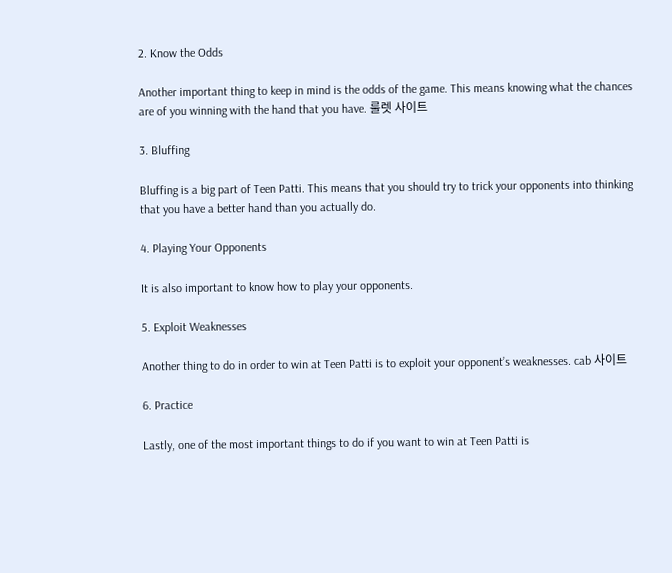2. Know the Odds

Another important thing to keep in mind is the odds of the game. This means knowing what the chances are of you winning with the hand that you have. 룰렛 사이트

3. Bluffing

Bluffing is a big part of Teen Patti. This means that you should try to trick your opponents into thinking that you have a better hand than you actually do.

4. Playing Your Opponents

It is also important to know how to play your opponents.

5. Exploit Weaknesses

Another thing to do in order to win at Teen Patti is to exploit your opponent’s weaknesses. cab 사이트

6. Practice

Lastly, one of the most important things to do if you want to win at Teen Patti is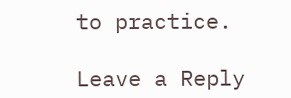to practice.

Leave a Reply